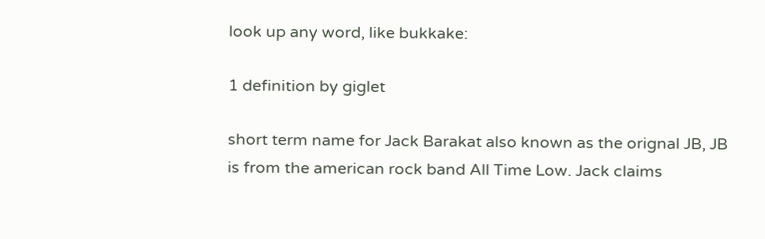look up any word, like bukkake:

1 definition by giglet

short term name for Jack Barakat also known as the orignal JB, JB is from the american rock band All Time Low. Jack claims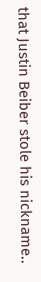that Justin Beiber stole his nickname..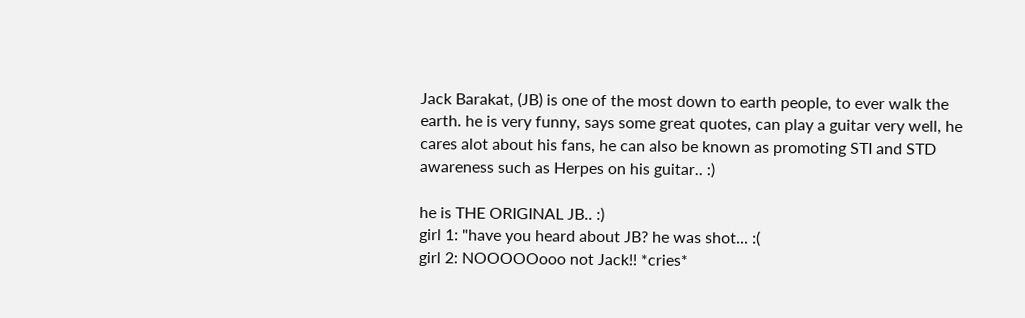Jack Barakat, (JB) is one of the most down to earth people, to ever walk the earth. he is very funny, says some great quotes, can play a guitar very well, he cares alot about his fans, he can also be known as promoting STI and STD awareness such as Herpes on his guitar.. :)

he is THE ORIGINAL JB.. :)
girl 1: "have you heard about JB? he was shot... :(
girl 2: NOOOOOooo not Jack!! *cries*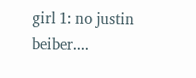girl 1: no justin beiber....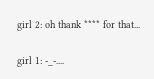girl 2: oh thank **** for that...

girl 1: -_-....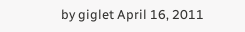by giglet April 16, 2011